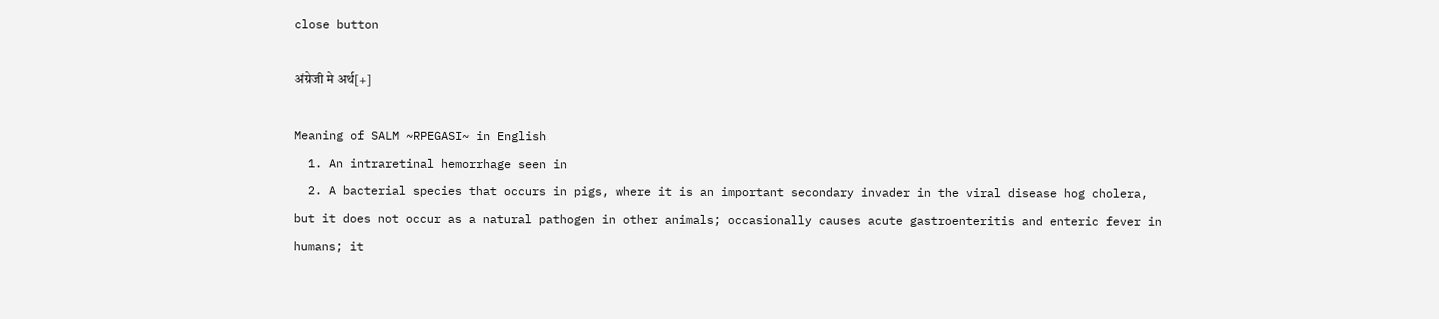close button

अंग्रेजी मे अर्थ[+]

Meaning of SALM ~RPEGASI~ in English
  1. An intraretinal hemorrhage seen in
  2. A bacterial species that occurs in pigs, where it is an important secondary invader in the viral disease hog cholera, but it does not occur as a natural pathogen in other animals; occasionally causes acute gastroenteritis and enteric fever in humans; it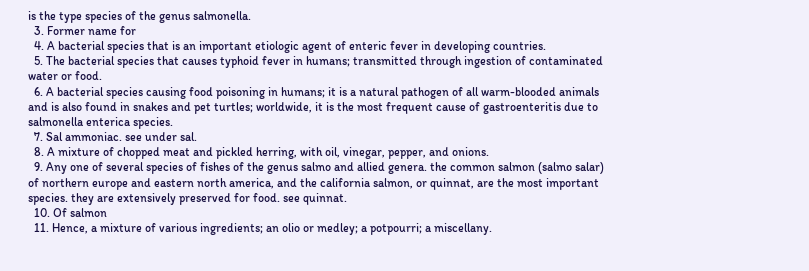is the type species of the genus salmonella.
  3. Former name for
  4. A bacterial species that is an important etiologic agent of enteric fever in developing countries.
  5. The bacterial species that causes typhoid fever in humans; transmitted through ingestion of contaminated water or food.
  6. A bacterial species causing food poisoning in humans; it is a natural pathogen of all warm-blooded animals and is also found in snakes and pet turtles; worldwide, it is the most frequent cause of gastroenteritis due to salmonella enterica species.
  7. Sal ammoniac. see under sal.
  8. A mixture of chopped meat and pickled herring, with oil, vinegar, pepper, and onions.
  9. Any one of several species of fishes of the genus salmo and allied genera. the common salmon (salmo salar) of northern europe and eastern north america, and the california salmon, or quinnat, are the most important species. they are extensively preserved for food. see quinnat.
  10. Of salmon
  11. Hence, a mixture of various ingredients; an olio or medley; a potpourri; a miscellany.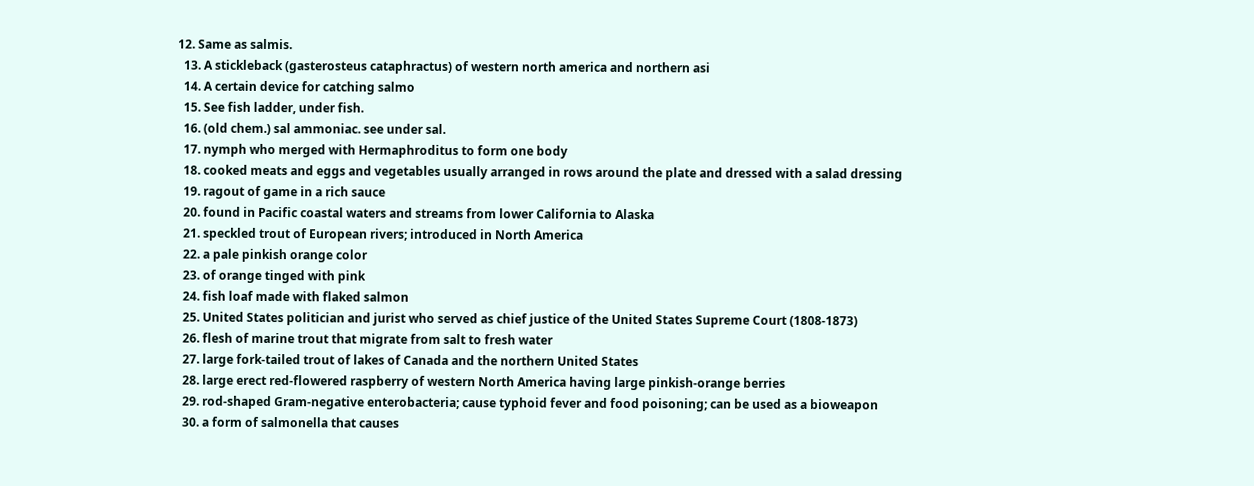12. Same as salmis.
  13. A stickleback (gasterosteus cataphractus) of western north america and northern asi
  14. A certain device for catching salmo
  15. See fish ladder, under fish.
  16. (old chem.) sal ammoniac. see under sal.
  17. nymph who merged with Hermaphroditus to form one body
  18. cooked meats and eggs and vegetables usually arranged in rows around the plate and dressed with a salad dressing
  19. ragout of game in a rich sauce
  20. found in Pacific coastal waters and streams from lower California to Alaska
  21. speckled trout of European rivers; introduced in North America
  22. a pale pinkish orange color
  23. of orange tinged with pink
  24. fish loaf made with flaked salmon
  25. United States politician and jurist who served as chief justice of the United States Supreme Court (1808-1873)
  26. flesh of marine trout that migrate from salt to fresh water
  27. large fork-tailed trout of lakes of Canada and the northern United States
  28. large erect red-flowered raspberry of western North America having large pinkish-orange berries
  29. rod-shaped Gram-negative enterobacteria; cause typhoid fever and food poisoning; can be used as a bioweapon
  30. a form of salmonella that causes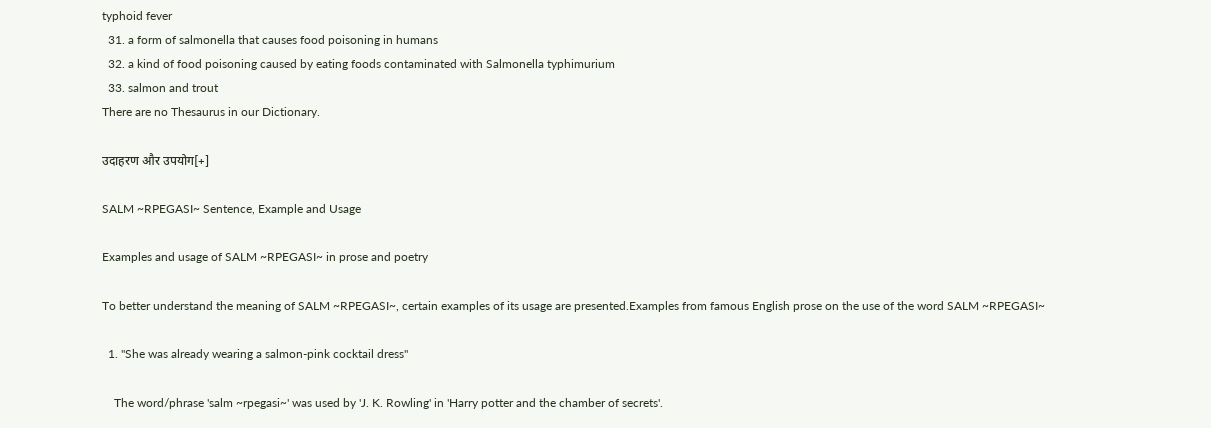typhoid fever
  31. a form of salmonella that causes food poisoning in humans
  32. a kind of food poisoning caused by eating foods contaminated with Salmonella typhimurium
  33. salmon and trout
There are no Thesaurus in our Dictionary.

उदाहरण और उपयोग[+]

SALM ~RPEGASI~ Sentence, Example and Usage

Examples and usage of SALM ~RPEGASI~ in prose and poetry

To better understand the meaning of SALM ~RPEGASI~, certain examples of its usage are presented.Examples from famous English prose on the use of the word SALM ~RPEGASI~

  1. "She was already wearing a salmon-pink cocktail dress"

    The word/phrase 'salm ~rpegasi~' was used by 'J. K. Rowling' in 'Harry potter and the chamber of secrets'.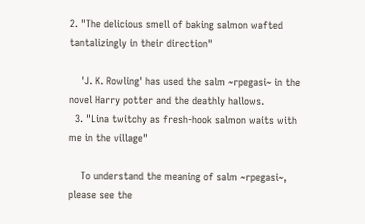2. "The delicious smell of baking salmon wafted tantalizingly in their direction"

    'J. K. Rowling' has used the salm ~rpegasi~ in the novel Harry potter and the deathly hallows.
  3. "Lina twitchy as fresh-hook salmon waits with me in the village"

    To understand the meaning of salm ~rpegasi~, please see the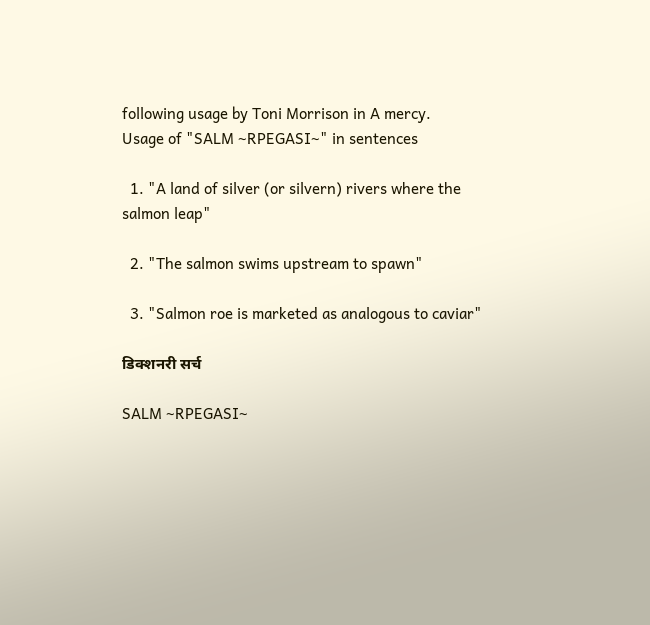following usage by Toni Morrison in A mercy.
Usage of "SALM ~RPEGASI~" in sentences

  1. "A land of silver (or silvern) rivers where the salmon leap"

  2. "The salmon swims upstream to spawn"

  3. "Salmon roe is marketed as analogous to caviar"

डिक्शनरी सर्च

SALM ~RPEGASI~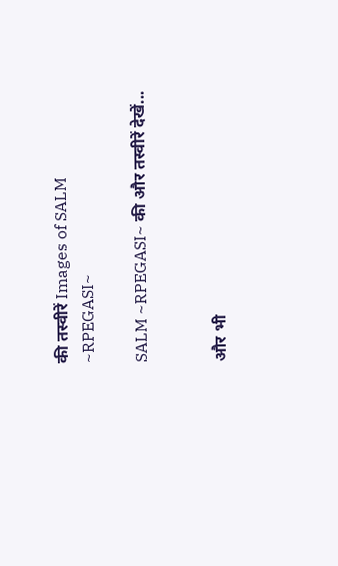की तस्वीरें Images of SALM ~RPEGASI~

SALM ~RPEGASI~ की और तस्वीरें देखें...


और भी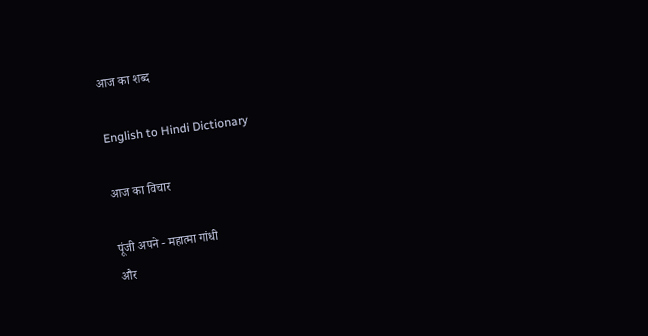आज का शब्द

English to Hindi Dictionary

आज का विचार

पूंजी अपने - महात्मा गांधी
और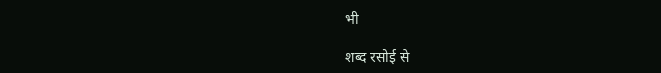भी

शब्द रसोई से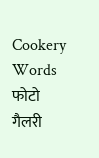Cookery Words
फोटो गैलरी